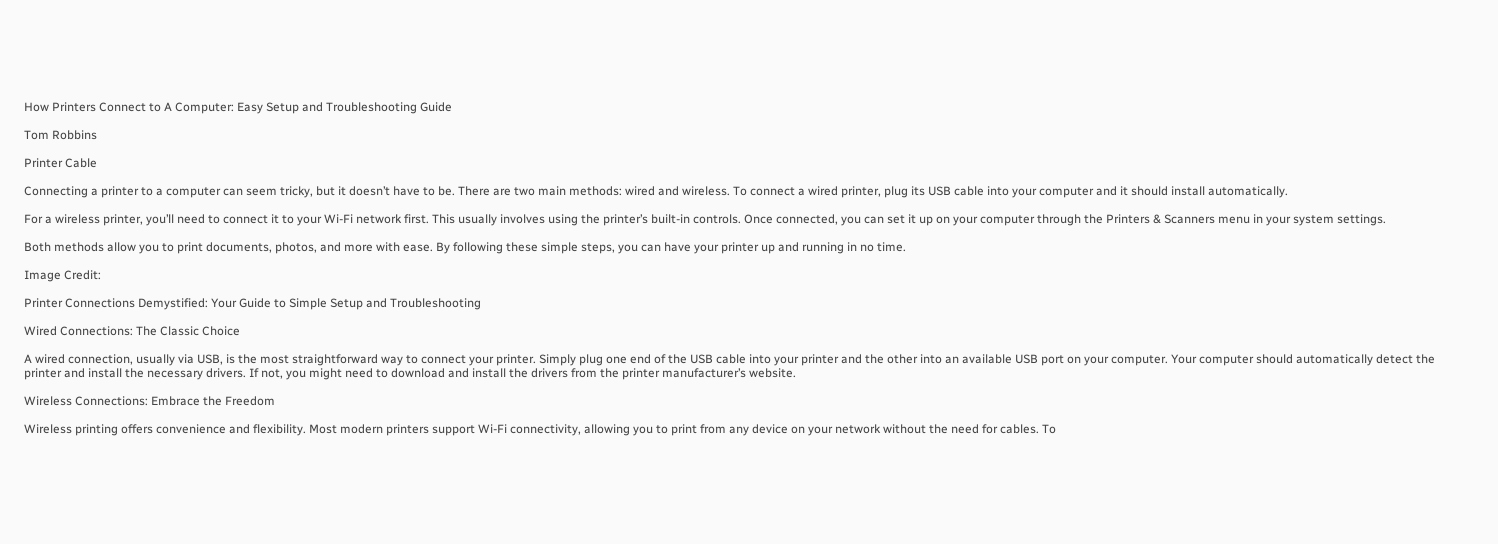How Printers Connect to A Computer: Easy Setup and Troubleshooting Guide

Tom Robbins

Printer Cable

Connecting a printer to a computer can seem tricky, but it doesn’t have to be. There are two main methods: wired and wireless. To connect a wired printer, plug its USB cable into your computer and it should install automatically.

For a wireless printer, you’ll need to connect it to your Wi-Fi network first. This usually involves using the printer’s built-in controls. Once connected, you can set it up on your computer through the Printers & Scanners menu in your system settings.

Both methods allow you to print documents, photos, and more with ease. By following these simple steps, you can have your printer up and running in no time.

Image Credit:

Printer Connections Demystified: Your Guide to Simple Setup and Troubleshooting

Wired Connections: The Classic Choice

A wired connection, usually via USB, is the most straightforward way to connect your printer. Simply plug one end of the USB cable into your printer and the other into an available USB port on your computer. Your computer should automatically detect the printer and install the necessary drivers. If not, you might need to download and install the drivers from the printer manufacturer’s website.

Wireless Connections: Embrace the Freedom

Wireless printing offers convenience and flexibility. Most modern printers support Wi-Fi connectivity, allowing you to print from any device on your network without the need for cables. To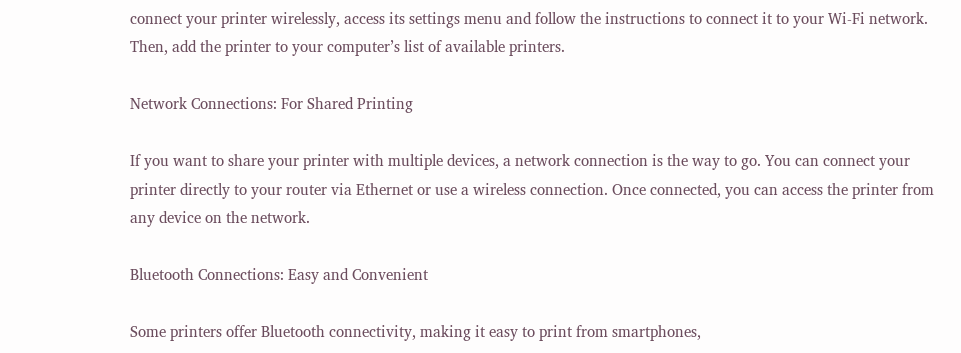connect your printer wirelessly, access its settings menu and follow the instructions to connect it to your Wi-Fi network. Then, add the printer to your computer’s list of available printers.

Network Connections: For Shared Printing

If you want to share your printer with multiple devices, a network connection is the way to go. You can connect your printer directly to your router via Ethernet or use a wireless connection. Once connected, you can access the printer from any device on the network.

Bluetooth Connections: Easy and Convenient

Some printers offer Bluetooth connectivity, making it easy to print from smartphones,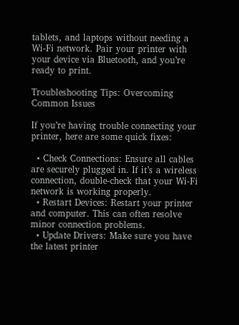tablets, and laptops without needing a Wi-Fi network. Pair your printer with your device via Bluetooth, and you’re ready to print.

Troubleshooting Tips: Overcoming Common Issues

If you’re having trouble connecting your printer, here are some quick fixes:

  • Check Connections: Ensure all cables are securely plugged in. If it’s a wireless connection, double-check that your Wi-Fi network is working properly.
  • Restart Devices: Restart your printer and computer. This can often resolve minor connection problems.
  • Update Drivers: Make sure you have the latest printer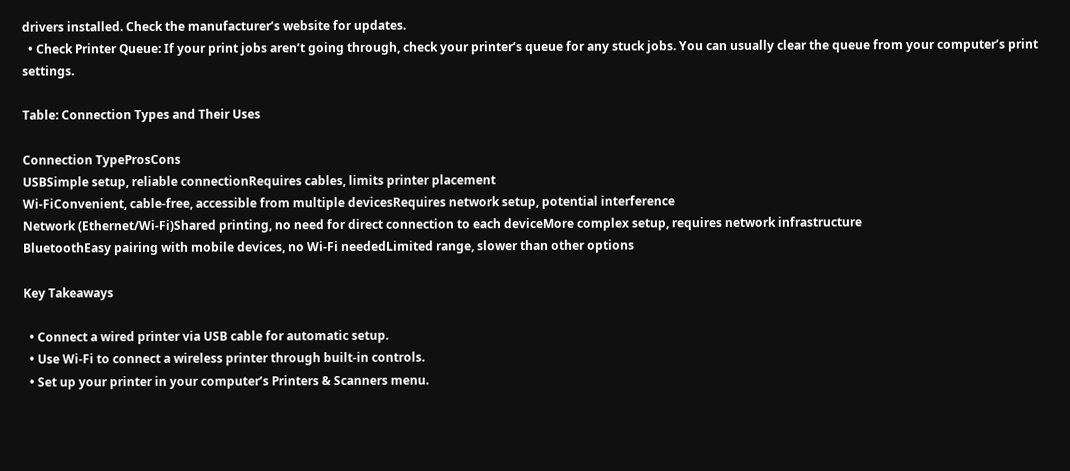drivers installed. Check the manufacturer’s website for updates.
  • Check Printer Queue: If your print jobs aren’t going through, check your printer’s queue for any stuck jobs. You can usually clear the queue from your computer’s print settings.

Table: Connection Types and Their Uses

Connection TypeProsCons
USBSimple setup, reliable connectionRequires cables, limits printer placement
Wi-FiConvenient, cable-free, accessible from multiple devicesRequires network setup, potential interference
Network (Ethernet/Wi-Fi)Shared printing, no need for direct connection to each deviceMore complex setup, requires network infrastructure
BluetoothEasy pairing with mobile devices, no Wi-Fi neededLimited range, slower than other options

Key Takeaways

  • Connect a wired printer via USB cable for automatic setup.
  • Use Wi-Fi to connect a wireless printer through built-in controls.
  • Set up your printer in your computer’s Printers & Scanners menu.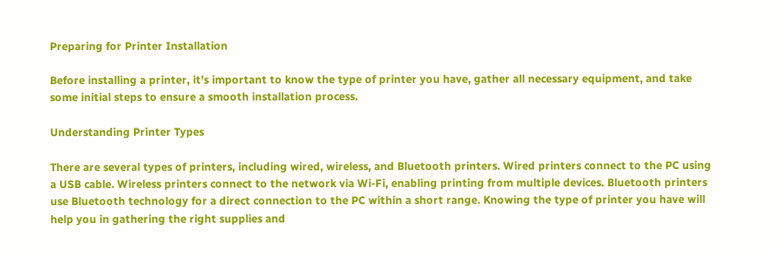Preparing for Printer Installation

Before installing a printer, it’s important to know the type of printer you have, gather all necessary equipment, and take some initial steps to ensure a smooth installation process.

Understanding Printer Types

There are several types of printers, including wired, wireless, and Bluetooth printers. Wired printers connect to the PC using a USB cable. Wireless printers connect to the network via Wi-Fi, enabling printing from multiple devices. Bluetooth printers use Bluetooth technology for a direct connection to the PC within a short range. Knowing the type of printer you have will help you in gathering the right supplies and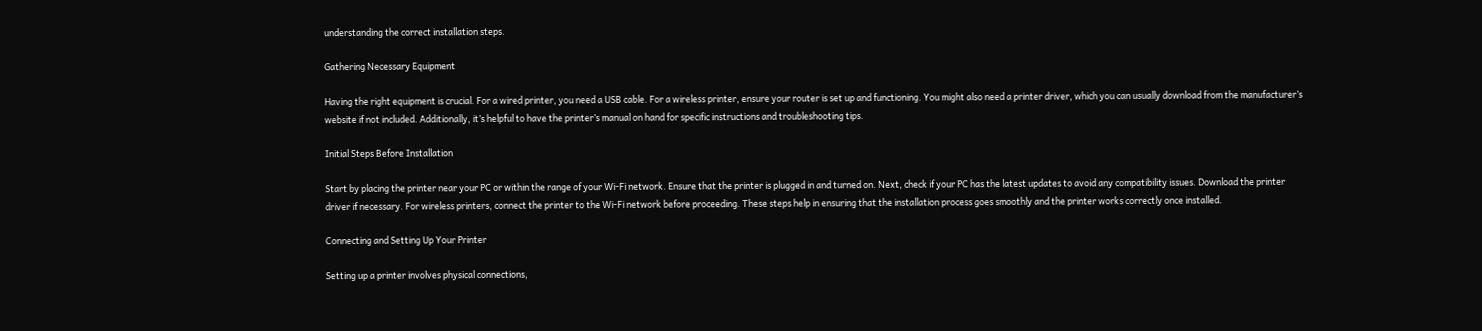understanding the correct installation steps.

Gathering Necessary Equipment

Having the right equipment is crucial. For a wired printer, you need a USB cable. For a wireless printer, ensure your router is set up and functioning. You might also need a printer driver, which you can usually download from the manufacturer’s website if not included. Additionally, it’s helpful to have the printer’s manual on hand for specific instructions and troubleshooting tips.

Initial Steps Before Installation

Start by placing the printer near your PC or within the range of your Wi-Fi network. Ensure that the printer is plugged in and turned on. Next, check if your PC has the latest updates to avoid any compatibility issues. Download the printer driver if necessary. For wireless printers, connect the printer to the Wi-Fi network before proceeding. These steps help in ensuring that the installation process goes smoothly and the printer works correctly once installed.

Connecting and Setting Up Your Printer

Setting up a printer involves physical connections,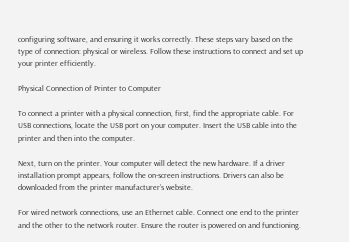configuring software, and ensuring it works correctly. These steps vary based on the type of connection: physical or wireless. Follow these instructions to connect and set up your printer efficiently.

Physical Connection of Printer to Computer

To connect a printer with a physical connection, first, find the appropriate cable. For USB connections, locate the USB port on your computer. Insert the USB cable into the printer and then into the computer.

Next, turn on the printer. Your computer will detect the new hardware. If a driver installation prompt appears, follow the on-screen instructions. Drivers can also be downloaded from the printer manufacturer’s website.

For wired network connections, use an Ethernet cable. Connect one end to the printer and the other to the network router. Ensure the router is powered on and functioning.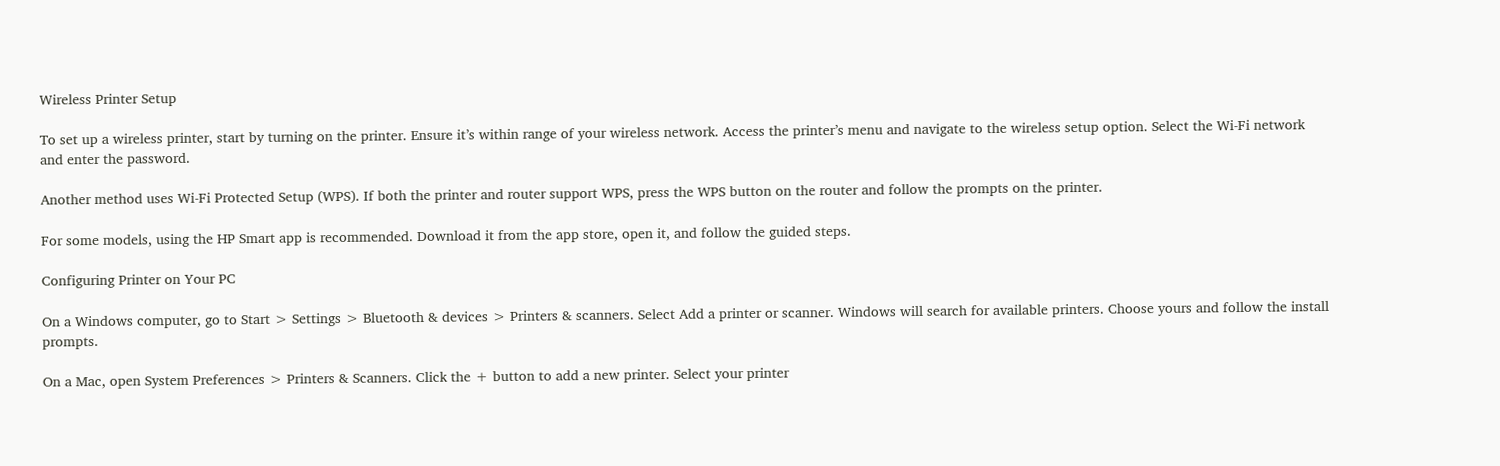Wireless Printer Setup

To set up a wireless printer, start by turning on the printer. Ensure it’s within range of your wireless network. Access the printer’s menu and navigate to the wireless setup option. Select the Wi-Fi network and enter the password.

Another method uses Wi-Fi Protected Setup (WPS). If both the printer and router support WPS, press the WPS button on the router and follow the prompts on the printer.

For some models, using the HP Smart app is recommended. Download it from the app store, open it, and follow the guided steps.

Configuring Printer on Your PC

On a Windows computer, go to Start > Settings > Bluetooth & devices > Printers & scanners. Select Add a printer or scanner. Windows will search for available printers. Choose yours and follow the install prompts.

On a Mac, open System Preferences > Printers & Scanners. Click the + button to add a new printer. Select your printer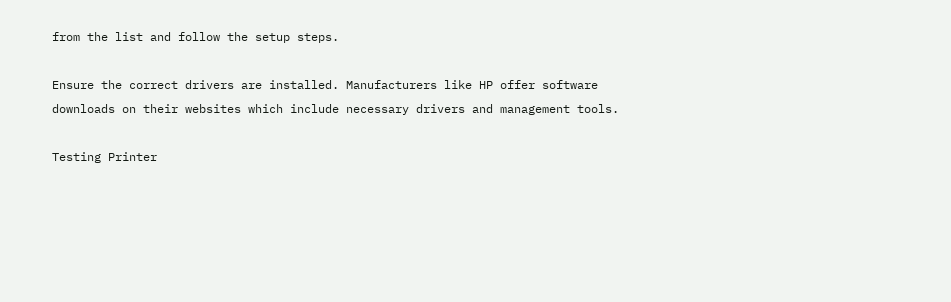from the list and follow the setup steps.

Ensure the correct drivers are installed. Manufacturers like HP offer software downloads on their websites which include necessary drivers and management tools.

Testing Printer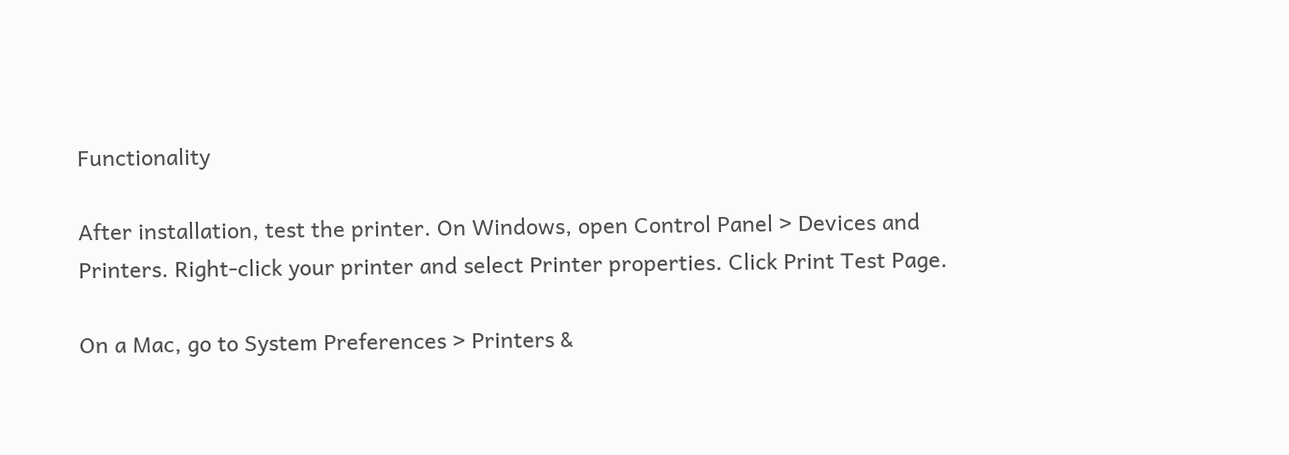Functionality

After installation, test the printer. On Windows, open Control Panel > Devices and Printers. Right-click your printer and select Printer properties. Click Print Test Page.

On a Mac, go to System Preferences > Printers &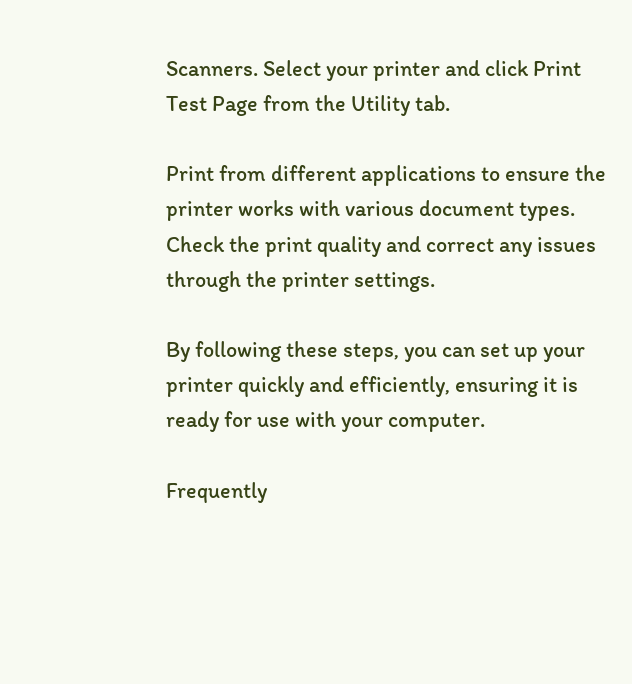Scanners. Select your printer and click Print Test Page from the Utility tab.

Print from different applications to ensure the printer works with various document types. Check the print quality and correct any issues through the printer settings.

By following these steps, you can set up your printer quickly and efficiently, ensuring it is ready for use with your computer.

Frequently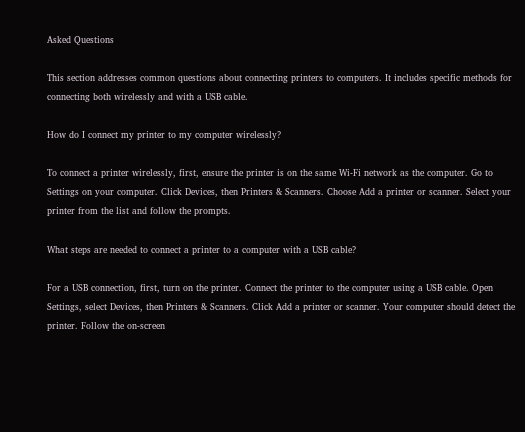Asked Questions

This section addresses common questions about connecting printers to computers. It includes specific methods for connecting both wirelessly and with a USB cable.

How do I connect my printer to my computer wirelessly?

To connect a printer wirelessly, first, ensure the printer is on the same Wi-Fi network as the computer. Go to Settings on your computer. Click Devices, then Printers & Scanners. Choose Add a printer or scanner. Select your printer from the list and follow the prompts.

What steps are needed to connect a printer to a computer with a USB cable?

For a USB connection, first, turn on the printer. Connect the printer to the computer using a USB cable. Open Settings, select Devices, then Printers & Scanners. Click Add a printer or scanner. Your computer should detect the printer. Follow the on-screen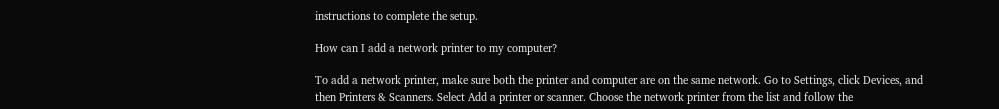instructions to complete the setup.

How can I add a network printer to my computer?

To add a network printer, make sure both the printer and computer are on the same network. Go to Settings, click Devices, and then Printers & Scanners. Select Add a printer or scanner. Choose the network printer from the list and follow the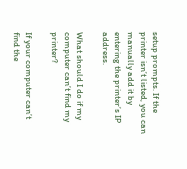setup prompts. If the printer isn’t listed, you can manually add it by entering the printer’s IP address.

What should I do if my computer can’t find my printer?

If your computer can’t find the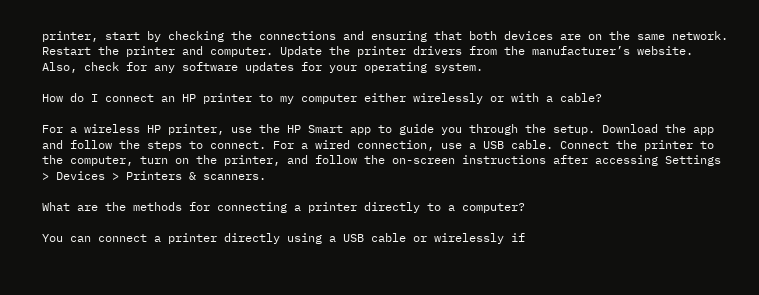printer, start by checking the connections and ensuring that both devices are on the same network. Restart the printer and computer. Update the printer drivers from the manufacturer’s website. Also, check for any software updates for your operating system.

How do I connect an HP printer to my computer either wirelessly or with a cable?

For a wireless HP printer, use the HP Smart app to guide you through the setup. Download the app and follow the steps to connect. For a wired connection, use a USB cable. Connect the printer to the computer, turn on the printer, and follow the on-screen instructions after accessing Settings > Devices > Printers & scanners.

What are the methods for connecting a printer directly to a computer?

You can connect a printer directly using a USB cable or wirelessly if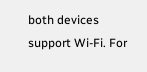both devices support Wi-Fi. For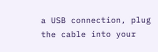a USB connection, plug the cable into your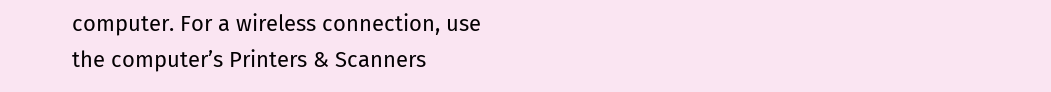computer. For a wireless connection, use the computer’s Printers & Scanners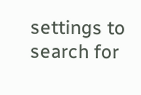settings to search for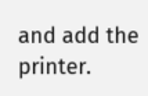and add the printer.